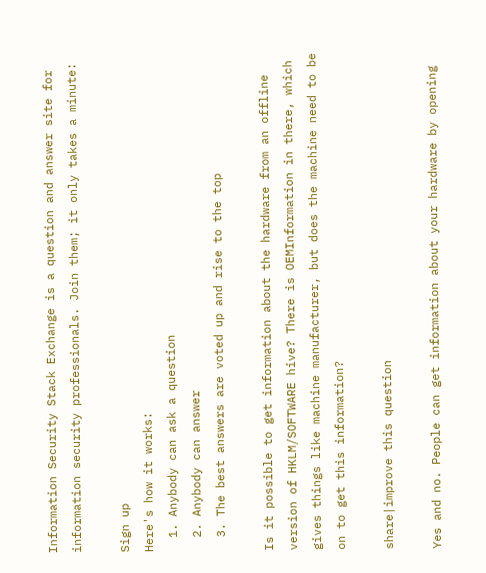Information Security Stack Exchange is a question and answer site for information security professionals. Join them; it only takes a minute:

Sign up
Here's how it works:
  1. Anybody can ask a question
  2. Anybody can answer
  3. The best answers are voted up and rise to the top

Is it possible to get information about the hardware from an offline version of HKLM/SOFTWARE hive? There is OEMInformation in there, which gives things like machine manufacturer, but does the machine need to be on to get this information?

share|improve this question

Yes and no. People can get information about your hardware by opening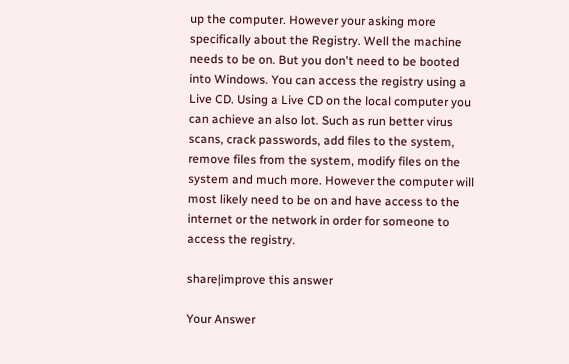up the computer. However your asking more specifically about the Registry. Well the machine needs to be on. But you don't need to be booted into Windows. You can access the registry using a Live CD. Using a Live CD on the local computer you can achieve an also lot. Such as run better virus scans, crack passwords, add files to the system, remove files from the system, modify files on the system and much more. However the computer will most likely need to be on and have access to the internet or the network in order for someone to access the registry.

share|improve this answer

Your Answer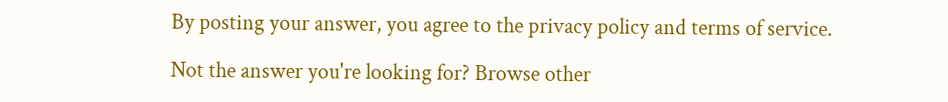By posting your answer, you agree to the privacy policy and terms of service.

Not the answer you're looking for? Browse other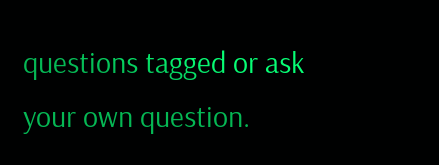questions tagged or ask your own question.